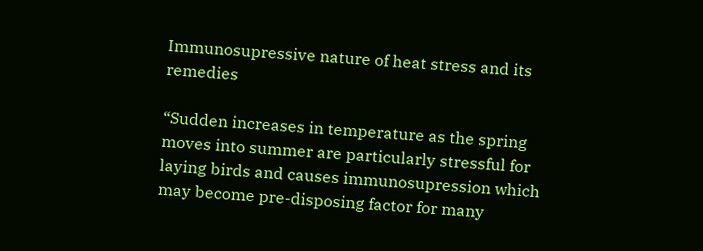Immunosupressive nature of heat stress and its remedies

“Sudden increases in temperature as the spring moves into summer are particularly stressful for laying birds and causes immunosupression which may become pre-disposing factor for many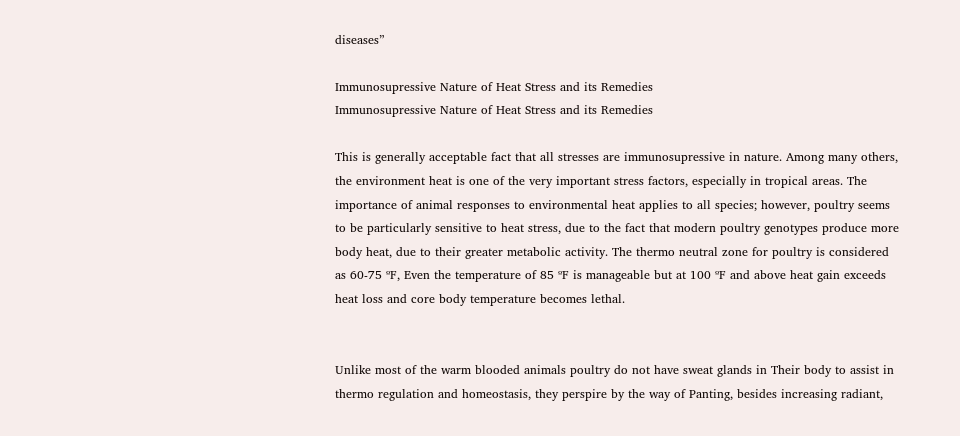diseases”

Immunosupressive Nature of Heat Stress and its Remedies
Immunosupressive Nature of Heat Stress and its Remedies

This is generally acceptable fact that all stresses are immunosupressive in nature. Among many others, the environment heat is one of the very important stress factors, especially in tropical areas. The importance of animal responses to environmental heat applies to all species; however, poultry seems to be particularly sensitive to heat stress, due to the fact that modern poultry genotypes produce more body heat, due to their greater metabolic activity. The thermo neutral zone for poultry is considered as 60-75 ºF, Even the temperature of 85 ºF is manageable but at 100 ºF and above heat gain exceeds heat loss and core body temperature becomes lethal.


Unlike most of the warm blooded animals poultry do not have sweat glands in Their body to assist in thermo regulation and homeostasis, they perspire by the way of Panting, besides increasing radiant,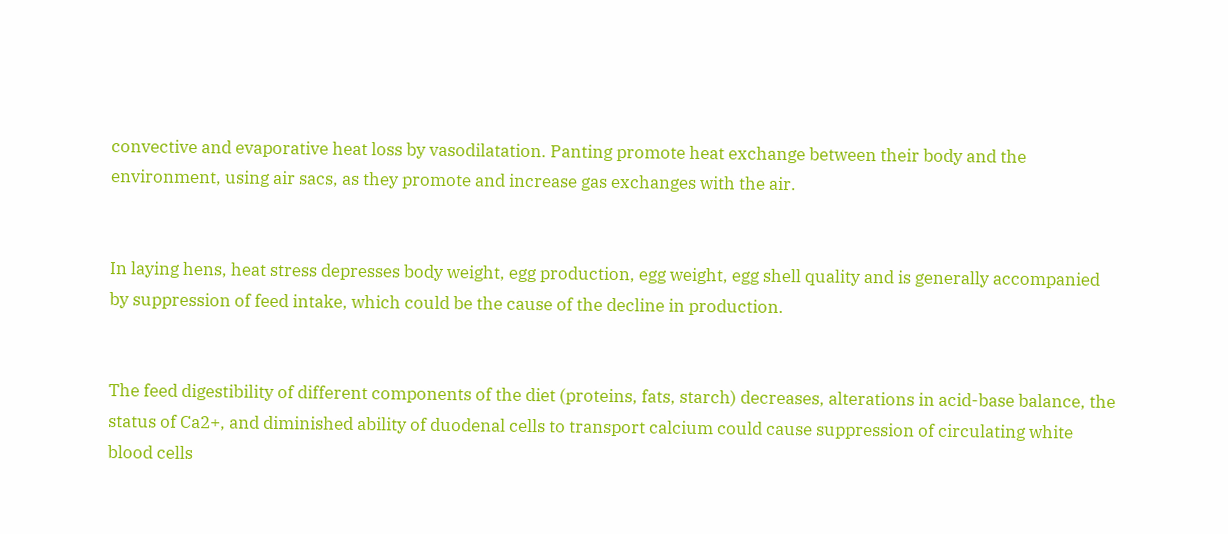convective and evaporative heat loss by vasodilatation. Panting promote heat exchange between their body and the environment, using air sacs, as they promote and increase gas exchanges with the air.


In laying hens, heat stress depresses body weight, egg production, egg weight, egg shell quality and is generally accompanied by suppression of feed intake, which could be the cause of the decline in production.


The feed digestibility of different components of the diet (proteins, fats, starch) decreases, alterations in acid-base balance, the status of Ca2+, and diminished ability of duodenal cells to transport calcium could cause suppression of circulating white blood cells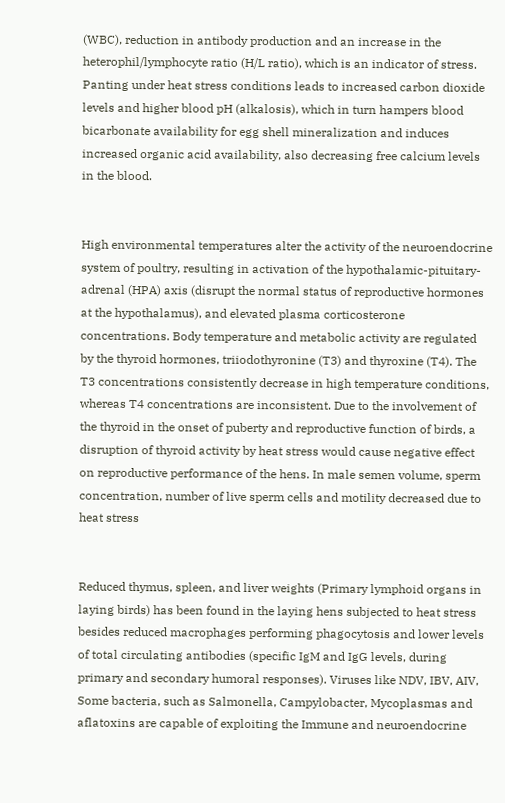(WBC), reduction in antibody production and an increase in the heterophil/lymphocyte ratio (H/L ratio), which is an indicator of stress. Panting under heat stress conditions leads to increased carbon dioxide levels and higher blood pH (alkalosis), which in turn hampers blood bicarbonate availability for egg shell mineralization and induces increased organic acid availability, also decreasing free calcium levels in the blood.


High environmental temperatures alter the activity of the neuroendocrine system of poultry, resulting in activation of the hypothalamic-pituitary-adrenal (HPA) axis (disrupt the normal status of reproductive hormones at the hypothalamus), and elevated plasma corticosterone concentrations. Body temperature and metabolic activity are regulated by the thyroid hormones, triiodothyronine (T3) and thyroxine (T4). The T3 concentrations consistently decrease in high temperature conditions, whereas T4 concentrations are inconsistent. Due to the involvement of the thyroid in the onset of puberty and reproductive function of birds, a disruption of thyroid activity by heat stress would cause negative effect on reproductive performance of the hens. In male semen volume, sperm concentration, number of live sperm cells and motility decreased due to heat stress


Reduced thymus, spleen, and liver weights (Primary lymphoid organs in laying birds) has been found in the laying hens subjected to heat stress besides reduced macrophages performing phagocytosis and lower levels of total circulating antibodies (specific IgM and IgG levels, during primary and secondary humoral responses). Viruses like NDV, IBV, AIV, Some bacteria, such as Salmonella, Campylobacter, Mycoplasmas and aflatoxins are capable of exploiting the Immune and neuroendocrine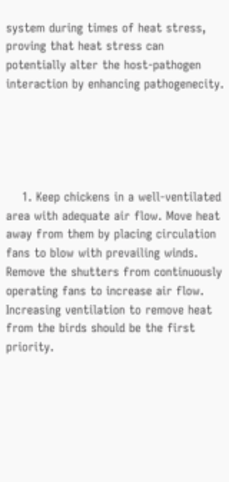system during times of heat stress, proving that heat stress can potentially alter the host-pathogen interaction by enhancing pathogenecity.





    1. Keep chickens in a well-ventilated area with adequate air flow. Move heat away from them by placing circulation fans to blow with prevailing winds. Remove the shutters from continuously operating fans to increase air flow. Increasing ventilation to remove heat from the birds should be the first priority.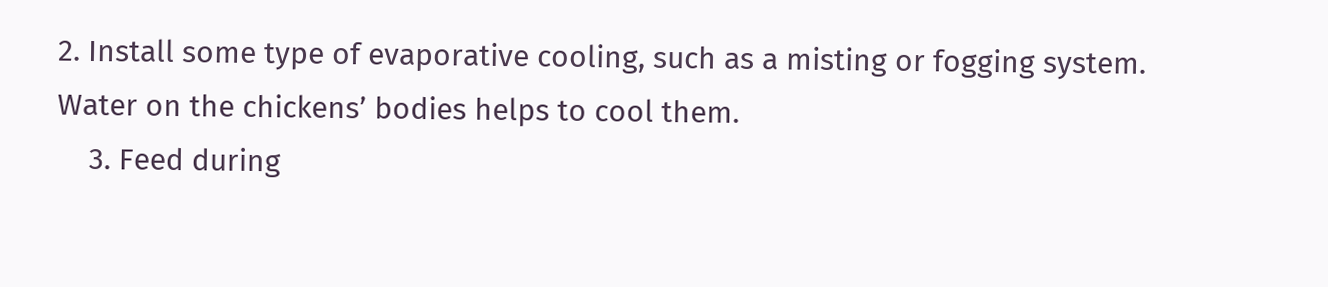2. Install some type of evaporative cooling, such as a misting or fogging system. Water on the chickens’ bodies helps to cool them.
    3. Feed during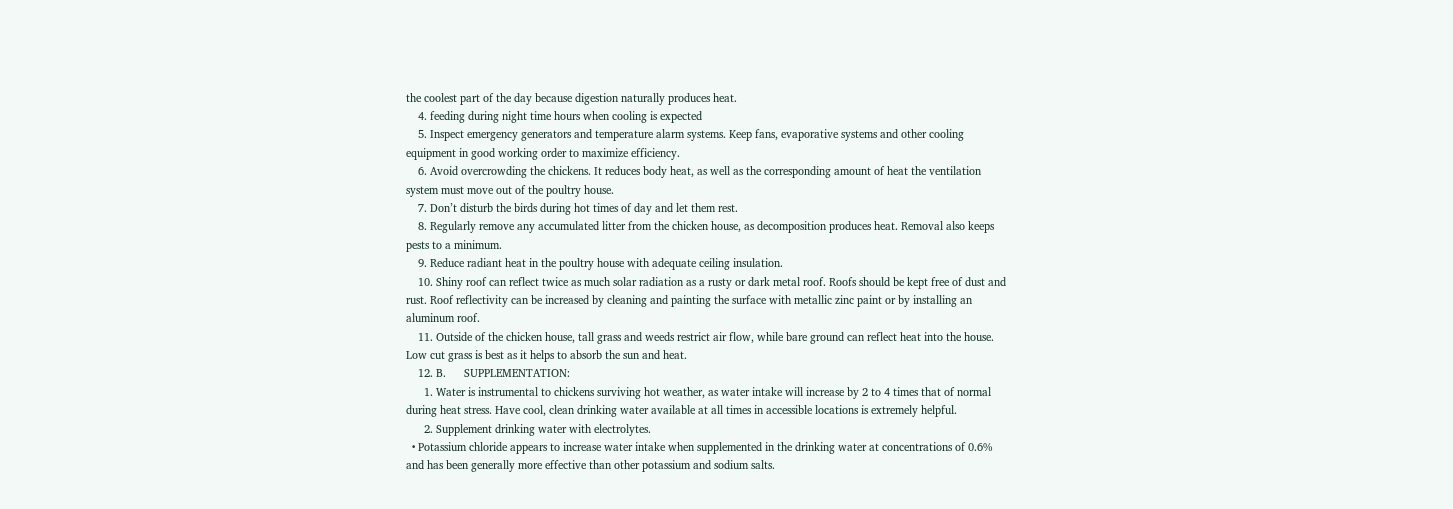the coolest part of the day because digestion naturally produces heat.
    4. feeding during night time hours when cooling is expected
    5. Inspect emergency generators and temperature alarm systems. Keep fans, evaporative systems and other cooling equipment in good working order to maximize efficiency.
    6. Avoid overcrowding the chickens. It reduces body heat, as well as the corresponding amount of heat the ventilation system must move out of the poultry house.
    7. Don’t disturb the birds during hot times of day and let them rest.
    8. Regularly remove any accumulated litter from the chicken house, as decomposition produces heat. Removal also keeps pests to a minimum.
    9. Reduce radiant heat in the poultry house with adequate ceiling insulation.
    10. Shiny roof can reflect twice as much solar radiation as a rusty or dark metal roof. Roofs should be kept free of dust and rust. Roof reflectivity can be increased by cleaning and painting the surface with metallic zinc paint or by installing an aluminum roof.
    11. Outside of the chicken house, tall grass and weeds restrict air flow, while bare ground can reflect heat into the house. Low cut grass is best as it helps to absorb the sun and heat.
    12. B.      SUPPLEMENTATION:
      1. Water is instrumental to chickens surviving hot weather, as water intake will increase by 2 to 4 times that of normal during heat stress. Have cool, clean drinking water available at all times in accessible locations is extremely helpful.
      2. Supplement drinking water with electrolytes.
  • Potassium chloride appears to increase water intake when supplemented in the drinking water at concentrations of 0.6% and has been generally more effective than other potassium and sodium salts.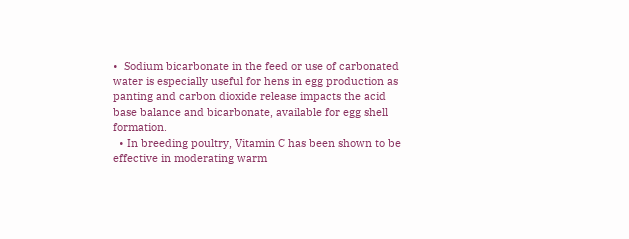•  Sodium bicarbonate in the feed or use of carbonated water is especially useful for hens in egg production as panting and carbon dioxide release impacts the acid base balance and bicarbonate, available for egg shell formation.
  • In breeding poultry, Vitamin C has been shown to be effective in moderating warm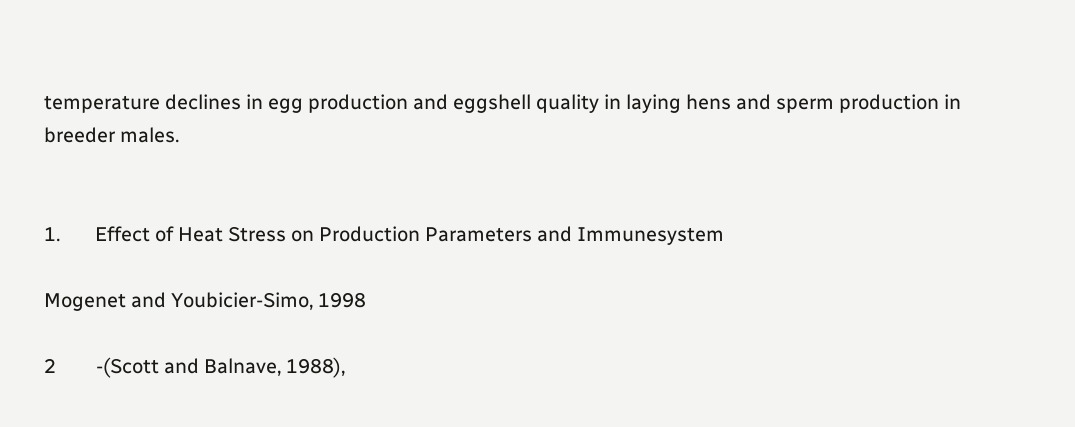temperature declines in egg production and eggshell quality in laying hens and sperm production in breeder males.


1.       Effect of Heat Stress on Production Parameters and Immunesystem

Mogenet and Youbicier-Simo, 1998

2        -(Scott and Balnave, 1988),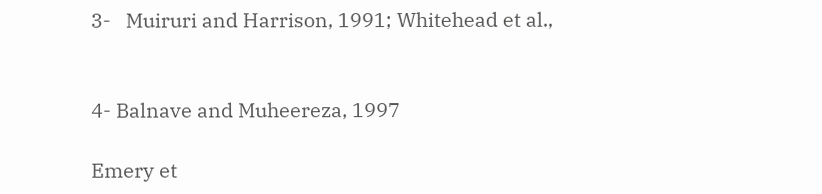3-   Muiruri and Harrison, 1991; Whitehead et al.,


4- Balnave and Muheereza, 1997

Emery et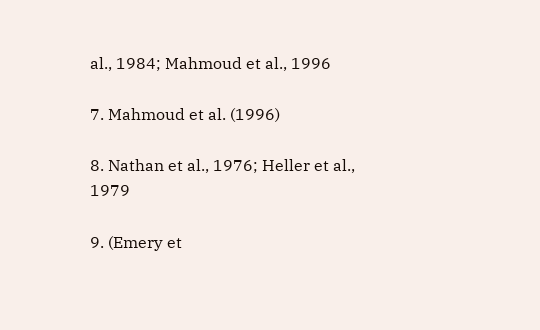al., 1984; Mahmoud et al., 1996

7. Mahmoud et al. (1996)

8. Nathan et al., 1976; Heller et al., 1979

9. (Emery et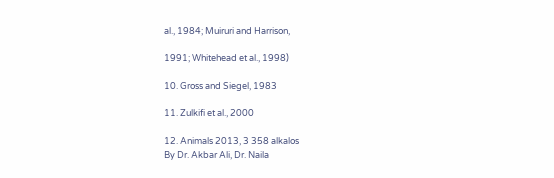al., 1984; Muiruri and Harrison,

1991; Whitehead et al., 1998)

10. Gross and Siegel, 1983

11. Zulkifi et al., 2000

12. Animals 2013, 3 358 alkalos
By Dr. Akbar Ali, Dr. Naila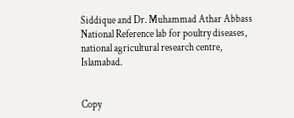Siddique and Dr. Muhammad Athar Abbass
National Reference lab for poultry diseases, national agricultural research centre, Islamabad.


Copy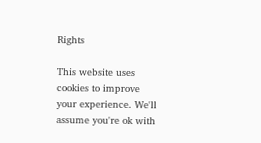Rights

This website uses cookies to improve your experience. We'll assume you're ok with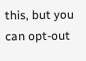this, but you can opt-out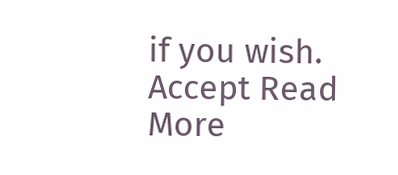if you wish. Accept Read More